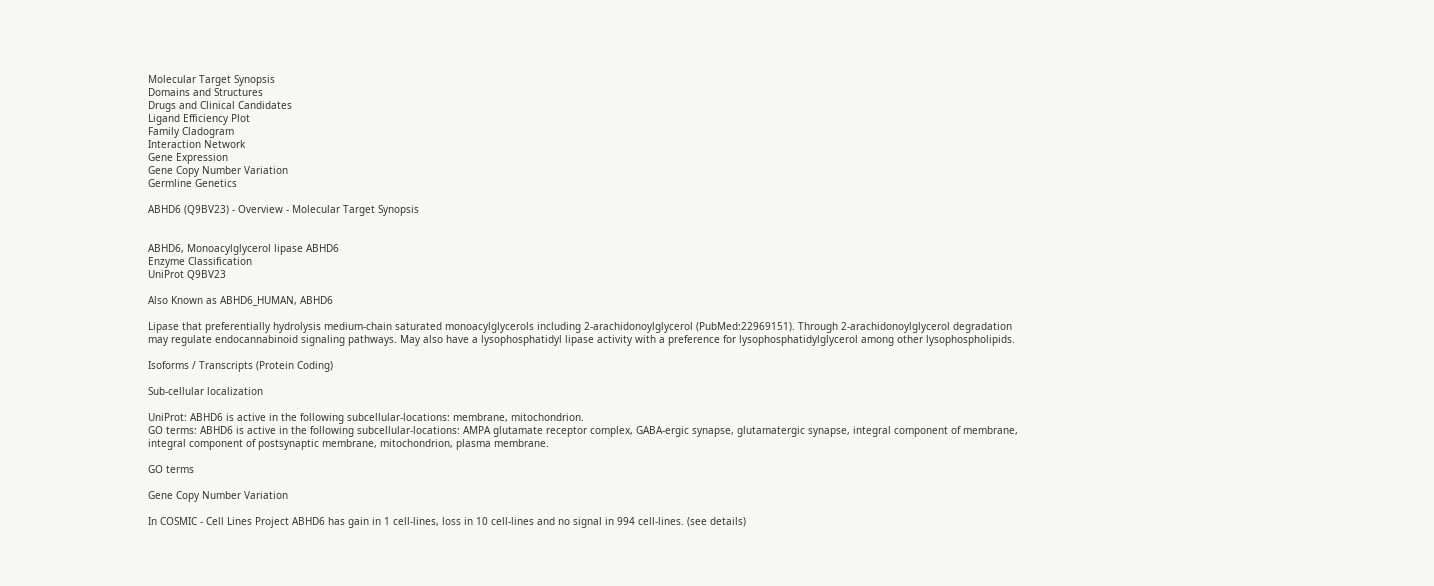Molecular Target Synopsis
Domains and Structures
Drugs and Clinical Candidates
Ligand Efficiency Plot
Family Cladogram
Interaction Network
Gene Expression
Gene Copy Number Variation
Germline Genetics

ABHD6 (Q9BV23) - Overview - Molecular Target Synopsis


ABHD6, Monoacylglycerol lipase ABHD6
Enzyme Classification
UniProt Q9BV23

Also Known as ABHD6_HUMAN, ABHD6

Lipase that preferentially hydrolysis medium-chain saturated monoacylglycerols including 2-arachidonoylglycerol (PubMed:22969151). Through 2-arachidonoylglycerol degradation may regulate endocannabinoid signaling pathways. May also have a lysophosphatidyl lipase activity with a preference for lysophosphatidylglycerol among other lysophospholipids.

Isoforms / Transcripts (Protein Coding)

Sub-cellular localization

UniProt: ABHD6 is active in the following subcellular-locations: membrane, mitochondrion.
GO terms: ABHD6 is active in the following subcellular-locations: AMPA glutamate receptor complex, GABA-ergic synapse, glutamatergic synapse, integral component of membrane, integral component of postsynaptic membrane, mitochondrion, plasma membrane.

GO terms

Gene Copy Number Variation

In COSMIC - Cell Lines Project ABHD6 has gain in 1 cell-lines, loss in 10 cell-lines and no signal in 994 cell-lines. (see details)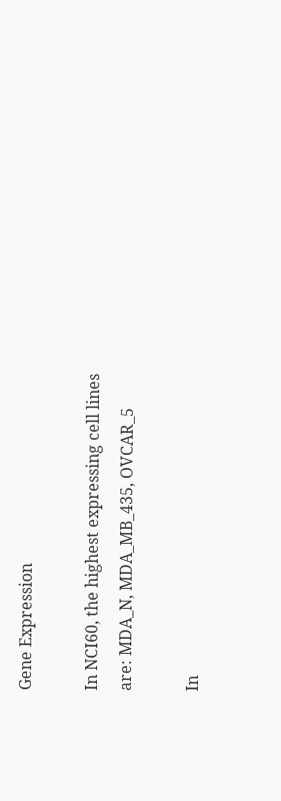Gene Expression

In NCI60, the highest expressing cell lines are: MDA_N, MDA_MB_435, OVCAR_5

In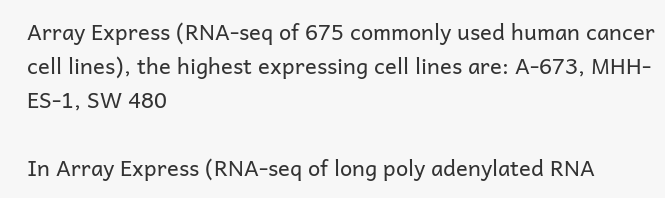Array Express (RNA-seq of 675 commonly used human cancer cell lines), the highest expressing cell lines are: A-673, MHH-ES-1, SW 480

In Array Express (RNA-seq of long poly adenylated RNA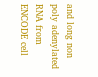and long non poly adenylated RNA from ENCODE cell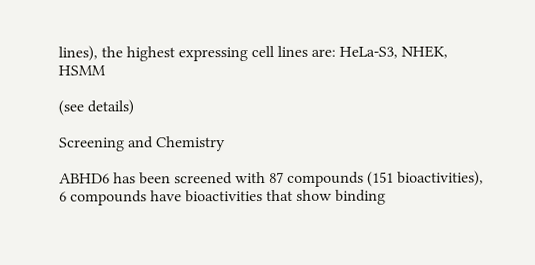lines), the highest expressing cell lines are: HeLa-S3, NHEK, HSMM

(see details)

Screening and Chemistry

ABHD6 has been screened with 87 compounds (151 bioactivities), 6 compounds have bioactivities that show binding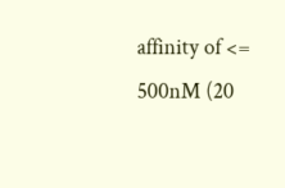affinity of <= 500nM (20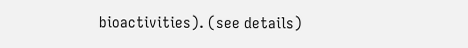bioactivities). (see details)